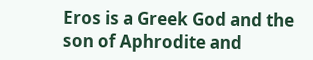Eros is a Greek God and the son of Aphrodite and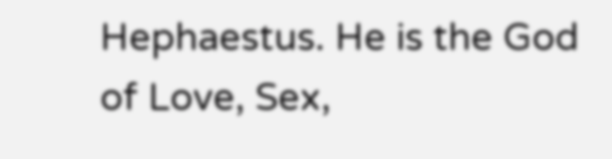Hephaestus. He is the God of Love, Sex,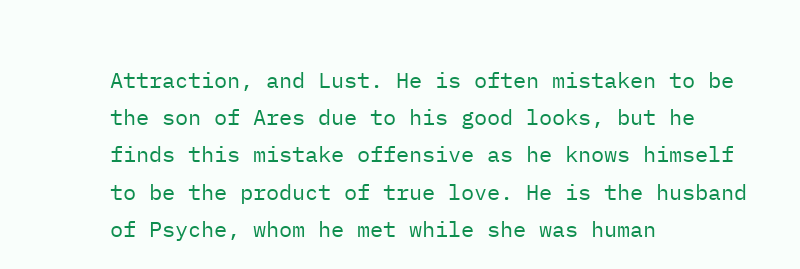Attraction, and Lust. He is often mistaken to be the son of Ares due to his good looks, but he finds this mistake offensive as he knows himself to be the product of true love. He is the husband of Psyche, whom he met while she was human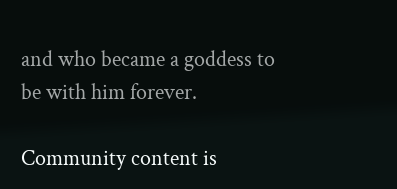and who became a goddess to be with him forever.

Community content is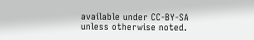available under CC-BY-SA unless otherwise noted.